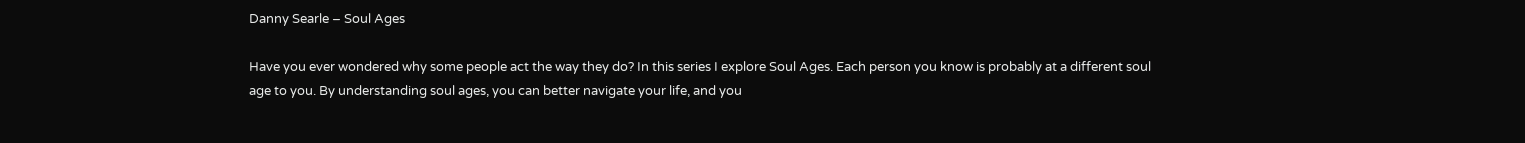Danny Searle – Soul Ages

Have you ever wondered why some people act the way they do? In this series I explore Soul Ages. Each person you know is probably at a different soul age to you. By understanding soul ages, you can better navigate your life, and you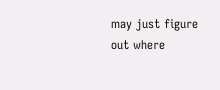may just figure out where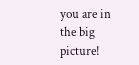you are in the big picture!